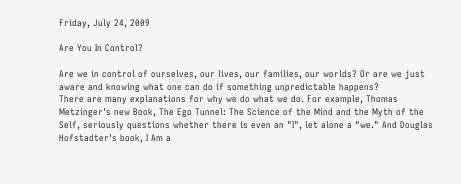Friday, July 24, 2009

Are You In Control?

Are we in control of ourselves, our lives, our families, our worlds? Or are we just aware and knowing what one can do if something unpredictable happens?
There are many explanations for why we do what we do. For example, Thomas Metzinger's new Book, The Ego Tunnel: The Science of the Mind and the Myth of the Self, seriously questions whether there is even an "I", let alone a "we." And Douglas Hofstadter's book, I Am a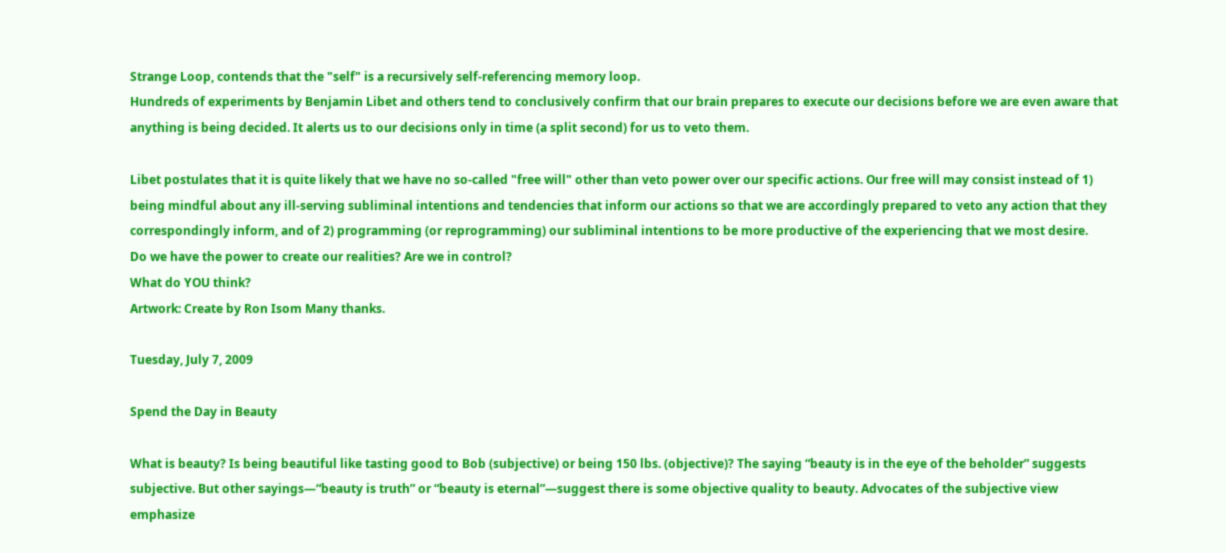Strange Loop, contends that the "self" is a recursively self-referencing memory loop.
Hundreds of experiments by Benjamin Libet and others tend to conclusively confirm that our brain prepares to execute our decisions before we are even aware that anything is being decided. It alerts us to our decisions only in time (a split second) for us to veto them.

Libet postulates that it is quite likely that we have no so-called "free will" other than veto power over our specific actions. Our free will may consist instead of 1) being mindful about any ill-serving subliminal intentions and tendencies that inform our actions so that we are accordingly prepared to veto any action that they correspondingly inform, and of 2) programming (or reprogramming) our subliminal intentions to be more productive of the experiencing that we most desire.
Do we have the power to create our realities? Are we in control?
What do YOU think?
Artwork: Create by Ron Isom Many thanks.

Tuesday, July 7, 2009

Spend the Day in Beauty

What is beauty? Is being beautiful like tasting good to Bob (subjective) or being 150 lbs. (objective)? The saying “beauty is in the eye of the beholder” suggests subjective. But other sayings—“beauty is truth” or “beauty is eternal”—suggest there is some objective quality to beauty. Advocates of the subjective view emphasize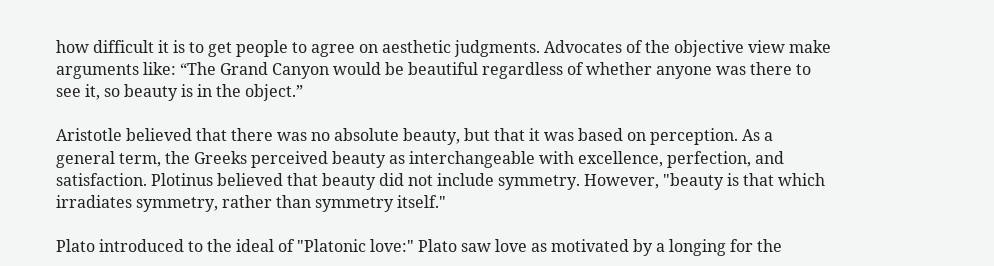how difficult it is to get people to agree on aesthetic judgments. Advocates of the objective view make arguments like: “The Grand Canyon would be beautiful regardless of whether anyone was there to see it, so beauty is in the object.”

Aristotle believed that there was no absolute beauty, but that it was based on perception. As a general term, the Greeks perceived beauty as interchangeable with excellence, perfection, and satisfaction. Plotinus believed that beauty did not include symmetry. However, "beauty is that which irradiates symmetry, rather than symmetry itself."

Plato introduced to the ideal of "Platonic love:" Plato saw love as motivated by a longing for the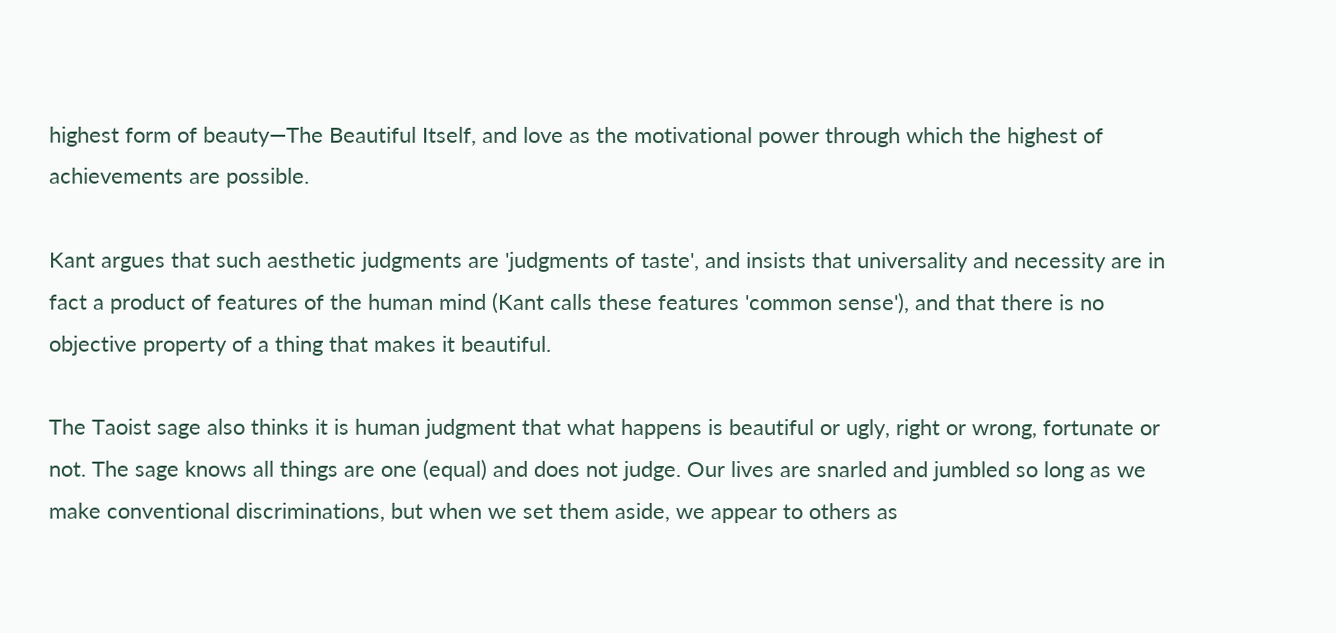highest form of beauty—The Beautiful Itself, and love as the motivational power through which the highest of achievements are possible.

Kant argues that such aesthetic judgments are 'judgments of taste', and insists that universality and necessity are in fact a product of features of the human mind (Kant calls these features 'common sense'), and that there is no objective property of a thing that makes it beautiful.

The Taoist sage also thinks it is human judgment that what happens is beautiful or ugly, right or wrong, fortunate or not. The sage knows all things are one (equal) and does not judge. Our lives are snarled and jumbled so long as we make conventional discriminations, but when we set them aside, we appear to others as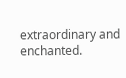extraordinary and enchanted.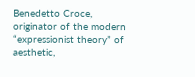Benedetto Croce, originator of the modern “expressionist theory” of aesthetic,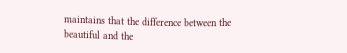maintains that the difference between the beautiful and the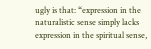ugly is that: “expression in the naturalistic sense simply lacks expression in the spiritual sense,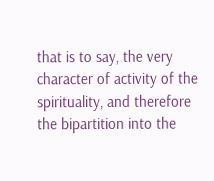that is to say, the very character of activity of the spirituality, and therefore the bipartition into the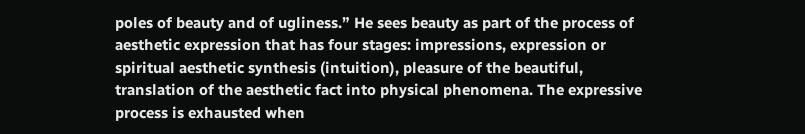poles of beauty and of ugliness.” He sees beauty as part of the process of aesthetic expression that has four stages: impressions, expression or spiritual aesthetic synthesis (intuition), pleasure of the beautiful, translation of the aesthetic fact into physical phenomena. The expressive process is exhausted when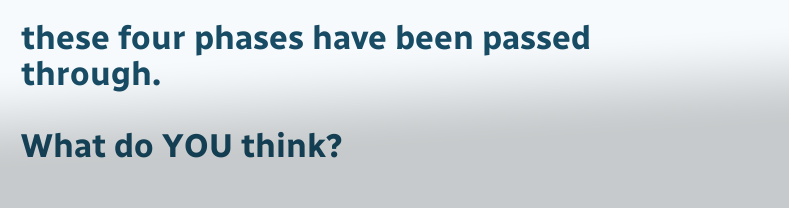these four phases have been passed through.

What do YOU think?